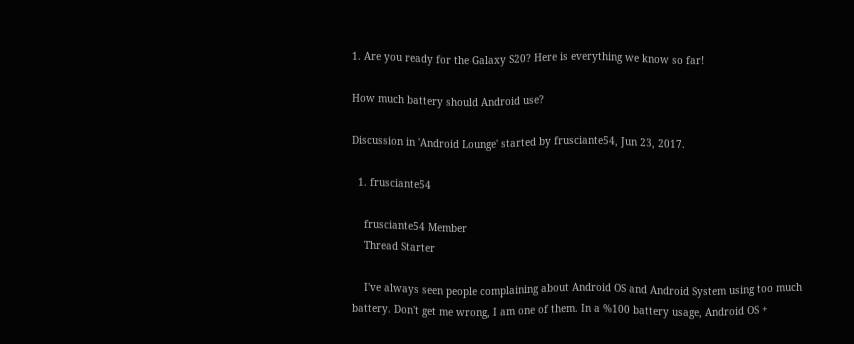1. Are you ready for the Galaxy S20? Here is everything we know so far!

How much battery should Android use?

Discussion in 'Android Lounge' started by frusciante54, Jun 23, 2017.

  1. frusciante54

    frusciante54 Member
    Thread Starter

    I've always seen people complaining about Android OS and Android System using too much battery. Don't get me wrong, I am one of them. In a %100 battery usage, Android OS +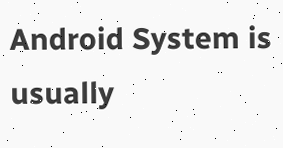Android System is usually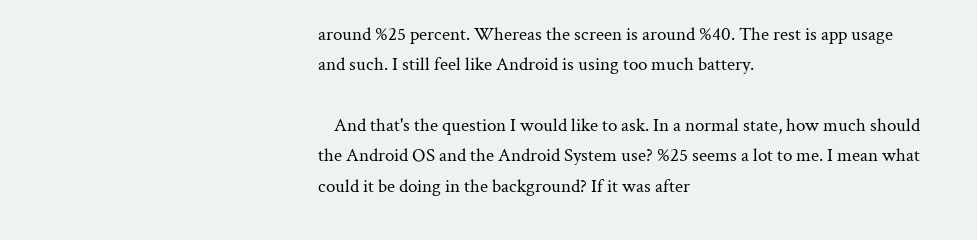around %25 percent. Whereas the screen is around %40. The rest is app usage and such. I still feel like Android is using too much battery.

    And that's the question I would like to ask. In a normal state, how much should the Android OS and the Android System use? %25 seems a lot to me. I mean what could it be doing in the background? If it was after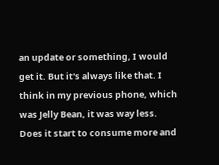an update or something, I would get it. But it's always like that. I think in my previous phone, which was Jelly Bean, it was way less. Does it start to consume more and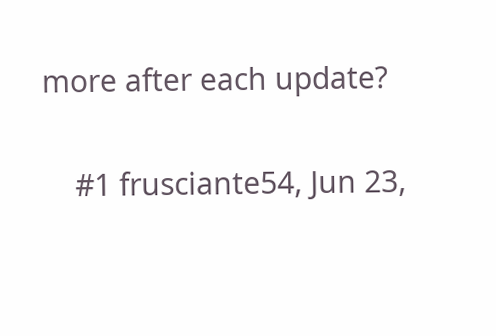more after each update?

    #1 frusciante54, Jun 23,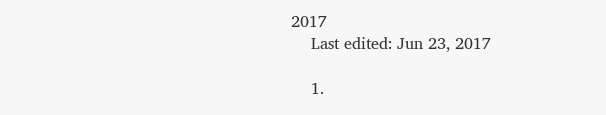2017
    Last edited: Jun 23, 2017

    1.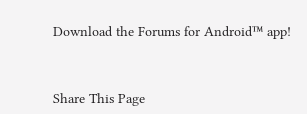Download the Forums for Android™ app!



Share This Page